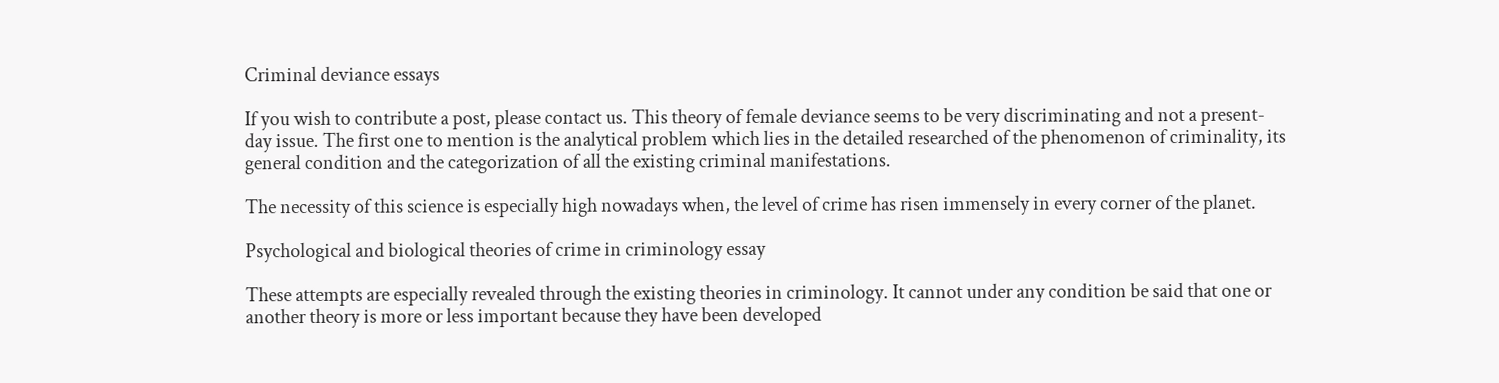Criminal deviance essays

If you wish to contribute a post, please contact us. This theory of female deviance seems to be very discriminating and not a present-day issue. The first one to mention is the analytical problem which lies in the detailed researched of the phenomenon of criminality, its general condition and the categorization of all the existing criminal manifestations.

The necessity of this science is especially high nowadays when, the level of crime has risen immensely in every corner of the planet.

Psychological and biological theories of crime in criminology essay

These attempts are especially revealed through the existing theories in criminology. It cannot under any condition be said that one or another theory is more or less important because they have been developed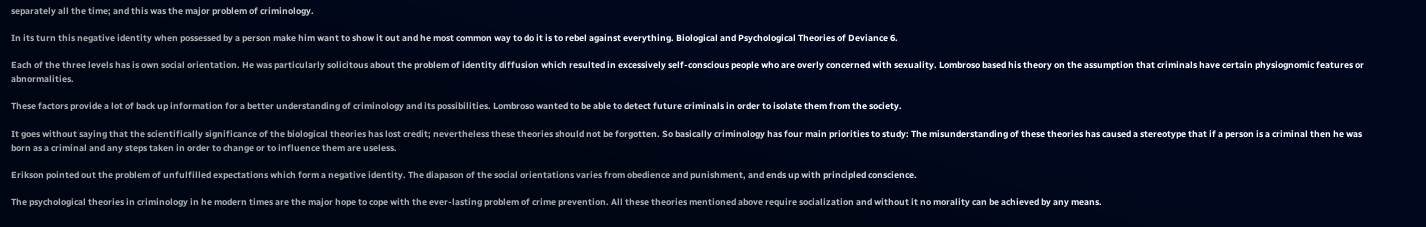separately all the time; and this was the major problem of criminology.

In its turn this negative identity when possessed by a person make him want to show it out and he most common way to do it is to rebel against everything. Biological and Psychological Theories of Deviance 6.

Each of the three levels has is own social orientation. He was particularly solicitous about the problem of identity diffusion which resulted in excessively self-conscious people who are overly concerned with sexuality. Lombroso based his theory on the assumption that criminals have certain physiognomic features or abnormalities.

These factors provide a lot of back up information for a better understanding of criminology and its possibilities. Lombroso wanted to be able to detect future criminals in order to isolate them from the society.

It goes without saying that the scientifically significance of the biological theories has lost credit; nevertheless these theories should not be forgotten. So basically criminology has four main priorities to study: The misunderstanding of these theories has caused a stereotype that if a person is a criminal then he was born as a criminal and any steps taken in order to change or to influence them are useless.

Erikson pointed out the problem of unfulfilled expectations which form a negative identity. The diapason of the social orientations varies from obedience and punishment, and ends up with principled conscience.

The psychological theories in criminology in he modern times are the major hope to cope with the ever-lasting problem of crime prevention. All these theories mentioned above require socialization and without it no morality can be achieved by any means.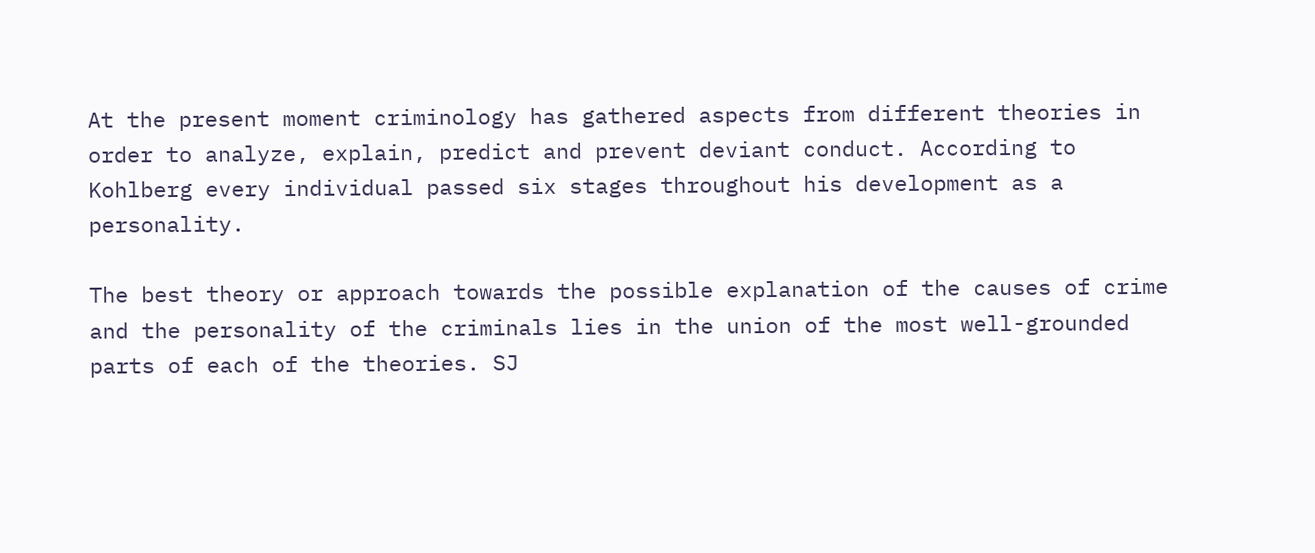At the present moment criminology has gathered aspects from different theories in order to analyze, explain, predict and prevent deviant conduct. According to Kohlberg every individual passed six stages throughout his development as a personality.

The best theory or approach towards the possible explanation of the causes of crime and the personality of the criminals lies in the union of the most well-grounded parts of each of the theories. SJ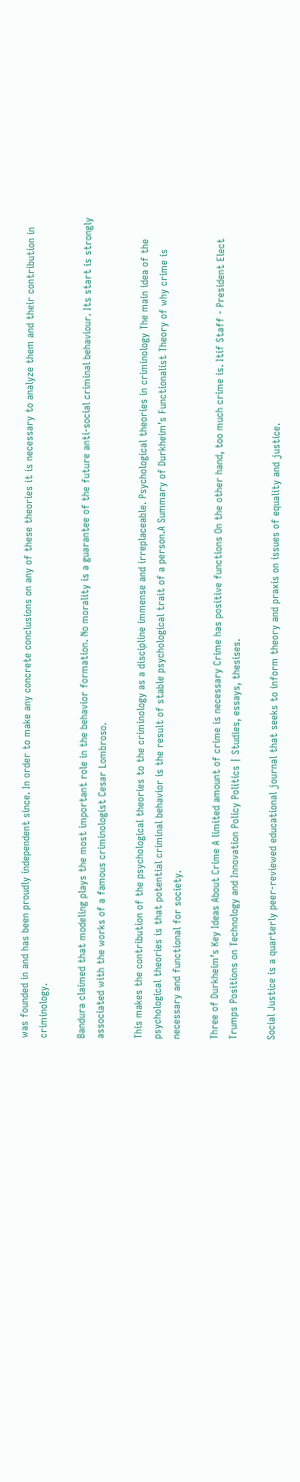was founded in and has been proudly independent since. In order to make any concrete conclusions on any of these theories it is necessary to analyze them and their contribution in criminology.

Bandura claimed that modeling plays the most important role in the behavior formation. No morality is a guarantee of the future anti-social criminal behaviour. Its start is strongly associated with the works of a famous criminologist Cesar Lombroso.

This makes the contribution of the psychological theories to the criminology as a discipline immense and irreplaceable. Psychological theories in criminology The main idea of the psychological theories is that potential criminal behavior is the result of stable psychological trait of a person.A Summary of Durkheim’s Functionalist Theory of why crime is necessary and functional for society.

Three of Durkheim’s Key Ideas About Crime A limited amount of crime is necessary Crime has positive functions On the other hand, too much crime is. Itif Staff - President Elect Trumps Positions on Technology and Innovation Policy Politics | Studies, essays, thesises.

Social Justice is a quarterly peer-reviewed educational journal that seeks to inform theory and praxis on issues of equality and justice.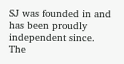SJ was founded in and has been proudly independent since. The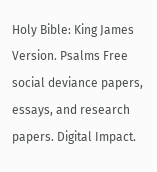Holy Bible: King James Version. Psalms Free social deviance papers, essays, and research papers. Digital Impact.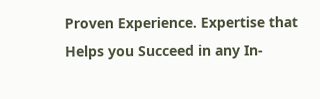Proven Experience. Expertise that Helps you Succeed in any In-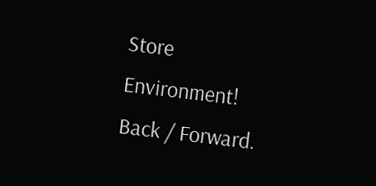Store Environment! Back / Forward.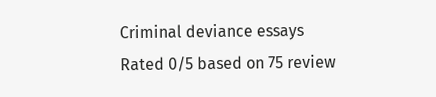Criminal deviance essays
Rated 0/5 based on 75 review